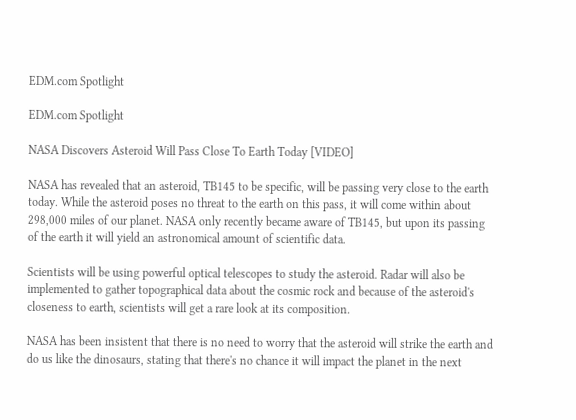EDM.com Spotlight

EDM.com Spotlight

NASA Discovers Asteroid Will Pass Close To Earth Today [VIDEO]

NASA has revealed that an asteroid, TB145 to be specific, will be passing very close to the earth today. While the asteroid poses no threat to the earth on this pass, it will come within about 298,000 miles of our planet. NASA only recently became aware of TB145, but upon its passing of the earth it will yield an astronomical amount of scientific data.

Scientists will be using powerful optical telescopes to study the asteroid. Radar will also be implemented to gather topographical data about the cosmic rock and because of the asteroid's closeness to earth, scientists will get a rare look at its composition.

NASA has been insistent that there is no need to worry that the asteroid will strike the earth and do us like the dinosaurs, stating that there's no chance it will impact the planet in the next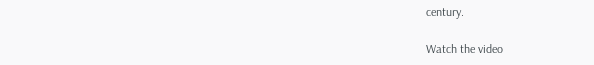century.

Watch the video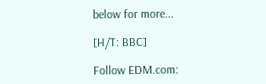below for more...

[H/T: BBC]

Follow EDM.com: